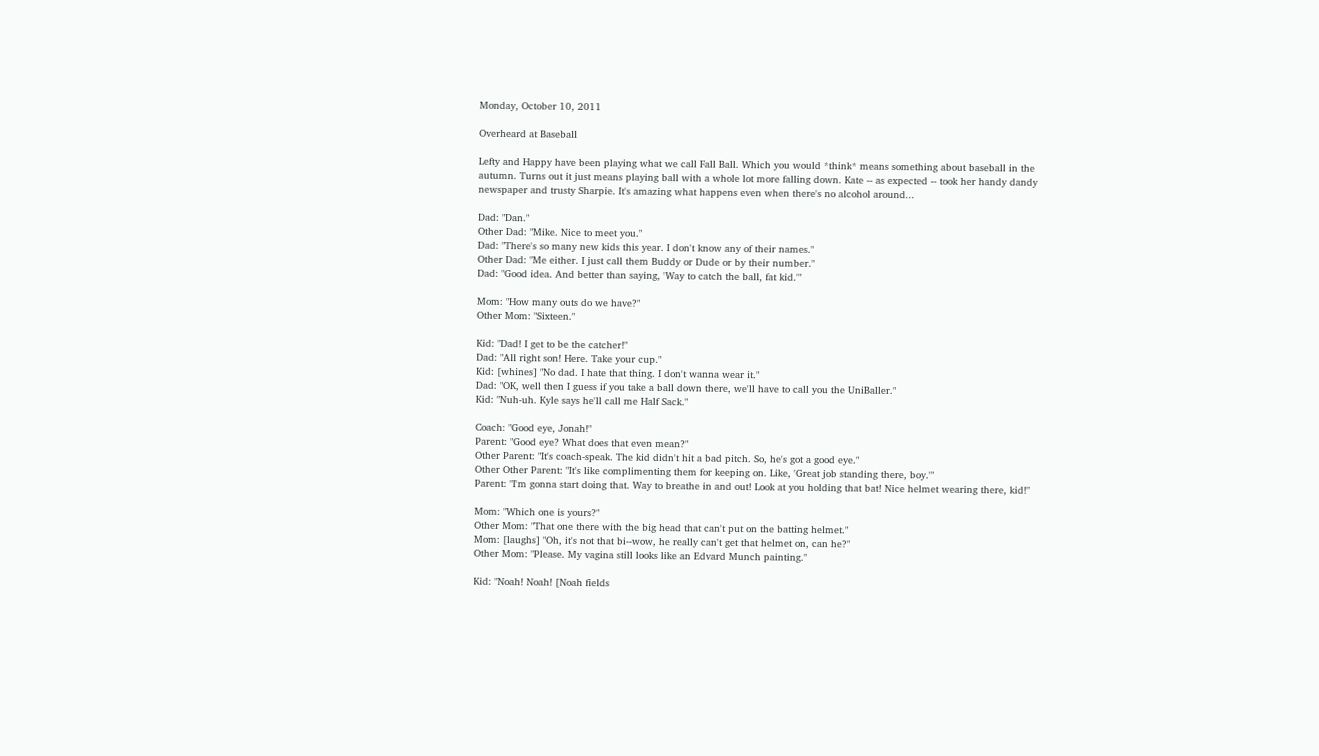Monday, October 10, 2011

Overheard at Baseball

Lefty and Happy have been playing what we call Fall Ball. Which you would *think* means something about baseball in the autumn. Turns out it just means playing ball with a whole lot more falling down. Kate -- as expected -- took her handy dandy newspaper and trusty Sharpie. It's amazing what happens even when there's no alcohol around...

Dad: "Dan."
Other Dad: "Mike. Nice to meet you."
Dad: "There's so many new kids this year. I don't know any of their names."
Other Dad: "Me either. I just call them Buddy or Dude or by their number."
Dad: "Good idea. And better than saying, 'Way to catch the ball, fat kid.'"

Mom: "How many outs do we have?"
Other Mom: "Sixteen."

Kid: "Dad! I get to be the catcher!"
Dad: "All right son! Here. Take your cup."
Kid: [whines] "No dad. I hate that thing. I don't wanna wear it."
Dad: "OK, well then I guess if you take a ball down there, we'll have to call you the UniBaller."
Kid: "Nuh-uh. Kyle says he'll call me Half Sack."

Coach: "Good eye, Jonah!"
Parent: "Good eye? What does that even mean?"
Other Parent: "It's coach-speak. The kid didn't hit a bad pitch. So, he's got a good eye."
Other Other Parent: "It's like complimenting them for keeping on. Like, 'Great job standing there, boy.'"
Parent: "I'm gonna start doing that. Way to breathe in and out! Look at you holding that bat! Nice helmet wearing there, kid!"

Mom: "Which one is yours?"
Other Mom: "That one there with the big head that can't put on the batting helmet."
Mom: [laughs] "Oh, it's not that bi--wow, he really can't get that helmet on, can he?"
Other Mom: "Please. My vagina still looks like an Edvard Munch painting."

Kid: "Noah! Noah! [Noah fields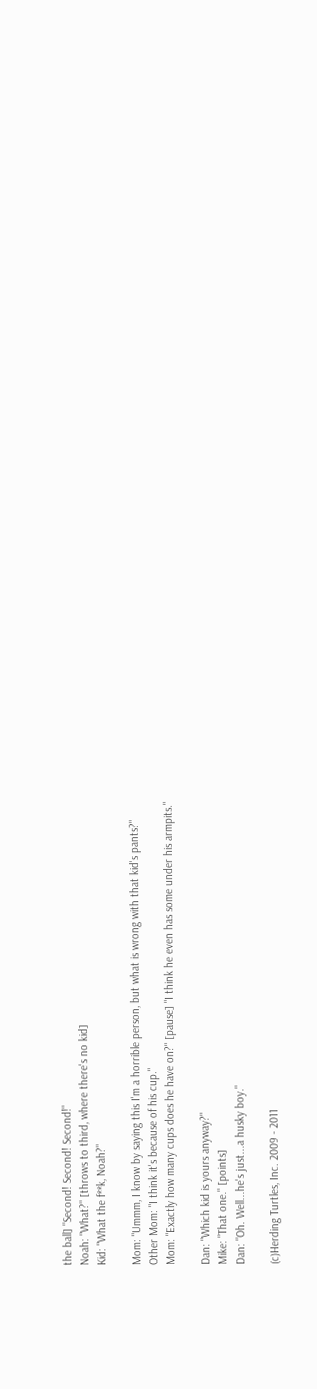the ball] "Second! Second! Second!"
Noah: "What?" [throws to third, where there's no kid]
Kid: "What the f**k, Noah?"

Mom: "Ummm, I know by saying this I'm a horrible person, but what is wrong with that kid's pants?"
Other Mom: "I think it's because of his cup."
Mom: "Exactly how many cups does he have on?" [pause] "I think he even has some under his armpits."

Dan: "Which kid is yours anyway?"
Mike: "That one." [points]
Dan: "Oh. Well...he's just...a husky boy."

(c)Herding Turtles, Inc. 2009 - 2011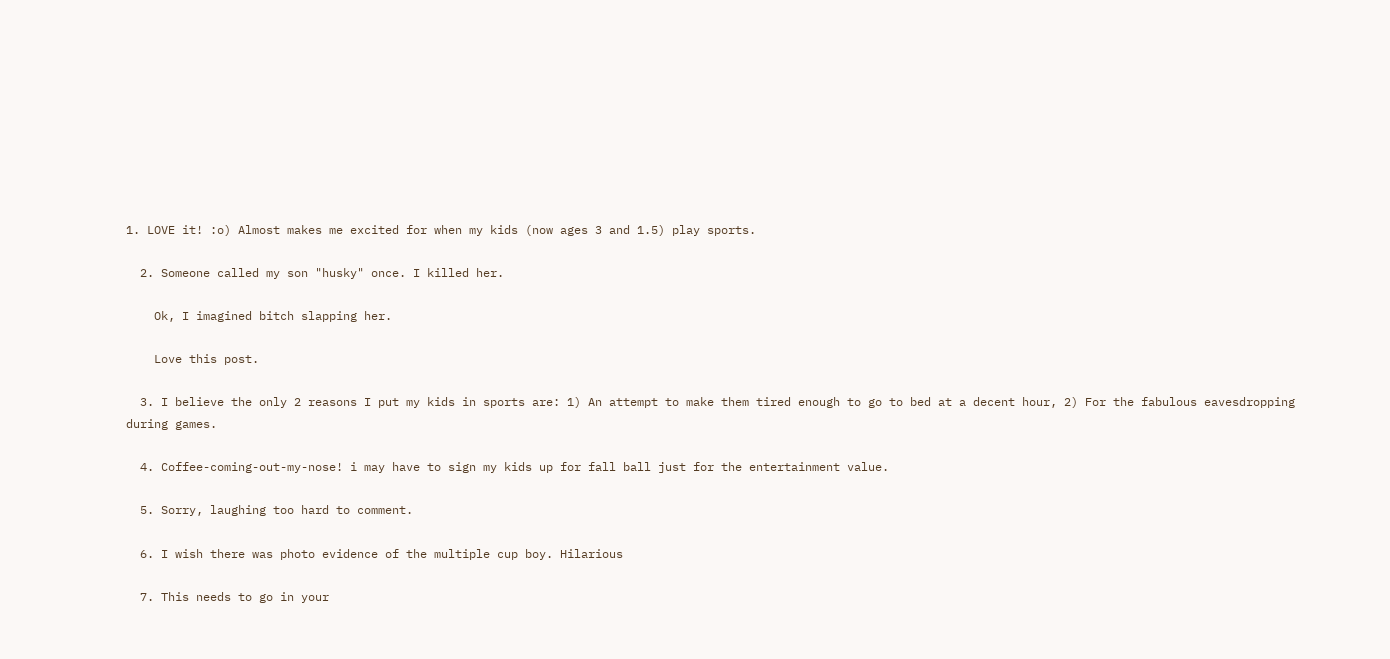1. LOVE it! :o) Almost makes me excited for when my kids (now ages 3 and 1.5) play sports.

  2. Someone called my son "husky" once. I killed her.

    Ok, I imagined bitch slapping her.

    Love this post.

  3. I believe the only 2 reasons I put my kids in sports are: 1) An attempt to make them tired enough to go to bed at a decent hour, 2) For the fabulous eavesdropping during games.

  4. Coffee-coming-out-my-nose! i may have to sign my kids up for fall ball just for the entertainment value.

  5. Sorry, laughing too hard to comment.

  6. I wish there was photo evidence of the multiple cup boy. Hilarious

  7. This needs to go in your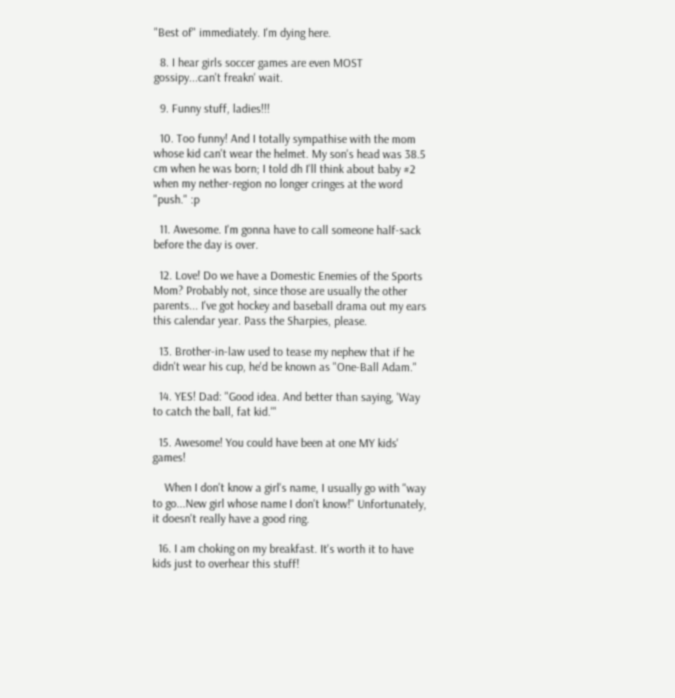"Best of" immediately. I'm dying here.

  8. I hear girls soccer games are even MOST gossipy...can't freakn' wait.

  9. Funny stuff, ladies!!!

  10. Too funny! And I totally sympathise with the mom whose kid can't wear the helmet. My son's head was 38.5 cm when he was born; I told dh I'll think about baby #2 when my nether-region no longer cringes at the word "push." :p

  11. Awesome. I'm gonna have to call someone half-sack before the day is over.

  12. Love! Do we have a Domestic Enemies of the Sports Mom? Probably not, since those are usually the other parents... I've got hockey and baseball drama out my ears this calendar year. Pass the Sharpies, please.

  13. Brother-in-law used to tease my nephew that if he didn't wear his cup, he'd be known as "One-Ball Adam."

  14. YES! Dad: "Good idea. And better than saying, 'Way to catch the ball, fat kid.'"

  15. Awesome! You could have been at one MY kids' games!

    When I don't know a girl's name, I usually go with "way to go...New girl whose name I don't know!" Unfortunately, it doesn't really have a good ring.

  16. I am choking on my breakfast. It's worth it to have kids just to overhear this stuff!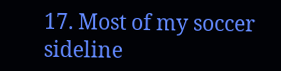17. Most of my soccer sideline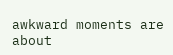awkward moments are about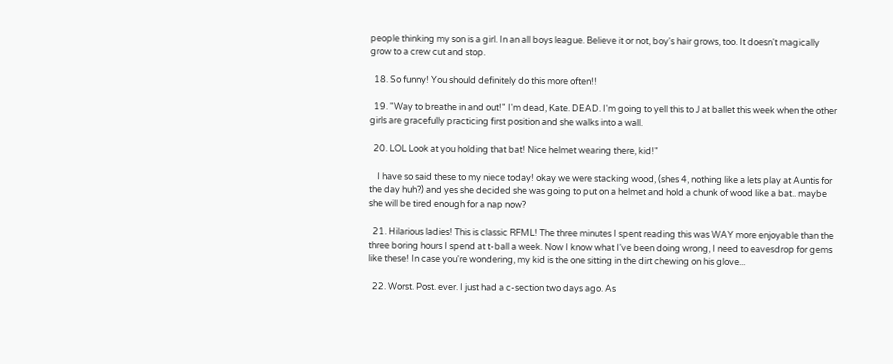people thinking my son is a girl. In an all boys league. Believe it or not, boy's hair grows, too. It doesn't magically grow to a crew cut and stop.

  18. So funny! You should definitely do this more often!!

  19. "Way to breathe in and out!" I'm dead, Kate. DEAD. I'm going to yell this to J at ballet this week when the other girls are gracefully practicing first position and she walks into a wall.

  20. LOL Look at you holding that bat! Nice helmet wearing there, kid!"

    I have so said these to my niece today! okay we were stacking wood, (shes 4, nothing like a lets play at Auntis for the day huh?) and yes she decided she was going to put on a helmet and hold a chunk of wood like a bat.. maybe she will be tired enough for a nap now?

  21. Hilarious ladies! This is classic RFML! The three minutes I spent reading this was WAY more enjoyable than the three boring hours I spend at t-ball a week. Now I know what I've been doing wrong, I need to eavesdrop for gems like these! In case you're wondering, my kid is the one sitting in the dirt chewing on his glove...

  22. Worst. Post. ever. I just had a c-section two days ago. As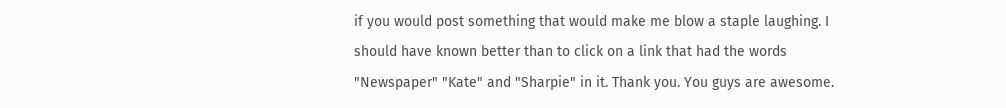if you would post something that would make me blow a staple laughing. I should have known better than to click on a link that had the words "Newspaper" "Kate" and "Sharpie" in it. Thank you. You guys are awesome.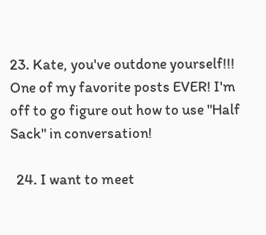23. Kate, you've outdone yourself!!! One of my favorite posts EVER! I'm off to go figure out how to use "Half Sack" in conversation!

  24. I want to meet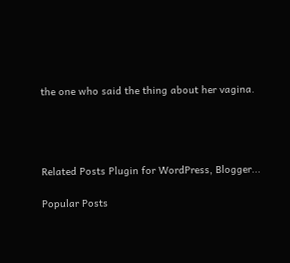the one who said the thing about her vagina.




Related Posts Plugin for WordPress, Blogger...

Popular Posts